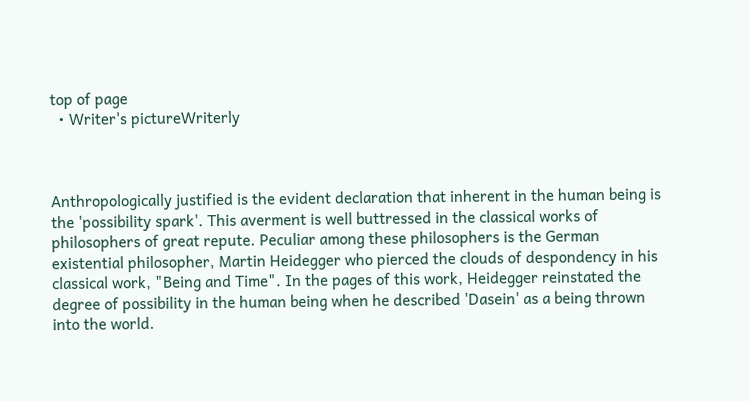top of page
  • Writer's pictureWriterly



Anthropologically justified is the evident declaration that inherent in the human being is the 'possibility spark'. This averment is well buttressed in the classical works of philosophers of great repute. Peculiar among these philosophers is the German existential philosopher, Martin Heidegger who pierced the clouds of despondency in his classical work, "Being and Time". In the pages of this work, Heidegger reinstated the degree of possibility in the human being when he described 'Dasein' as a being thrown into the world.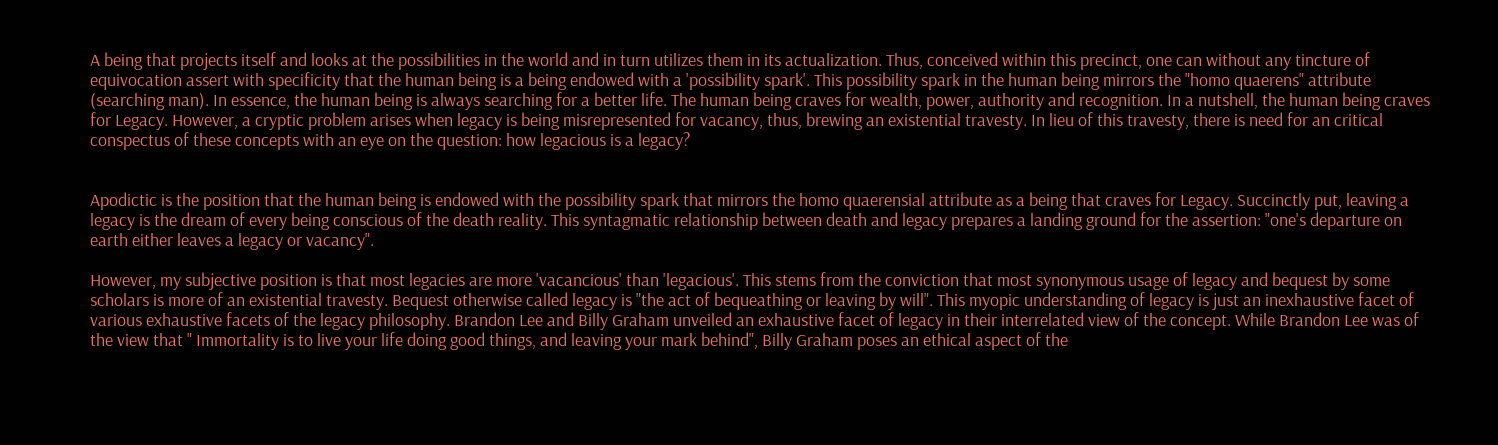A being that projects itself and looks at the possibilities in the world and in turn utilizes them in its actualization. Thus, conceived within this precinct, one can without any tincture of equivocation assert with specificity that the human being is a being endowed with a 'possibility spark'. This possibility spark in the human being mirrors the "homo quaerens" attribute (searching man). In essence, the human being is always searching for a better life. The human being craves for wealth, power, authority and recognition. In a nutshell, the human being craves for Legacy. However, a cryptic problem arises when legacy is being misrepresented for vacancy, thus, brewing an existential travesty. In lieu of this travesty, there is need for an critical conspectus of these concepts with an eye on the question: how legacious is a legacy?


Apodictic is the position that the human being is endowed with the possibility spark that mirrors the homo quaerensial attribute as a being that craves for Legacy. Succinctly put, leaving a legacy is the dream of every being conscious of the death reality. This syntagmatic relationship between death and legacy prepares a landing ground for the assertion: "one's departure on earth either leaves a legacy or vacancy".

However, my subjective position is that most legacies are more 'vacancious' than 'legacious'. This stems from the conviction that most synonymous usage of legacy and bequest by some scholars is more of an existential travesty. Bequest otherwise called legacy is "the act of bequeathing or leaving by will". This myopic understanding of legacy is just an inexhaustive facet of various exhaustive facets of the legacy philosophy. Brandon Lee and Billy Graham unveiled an exhaustive facet of legacy in their interrelated view of the concept. While Brandon Lee was of the view that " Immortality is to live your life doing good things, and leaving your mark behind", Billy Graham poses an ethical aspect of the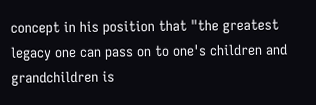concept in his position that "the greatest legacy one can pass on to one's children and grandchildren is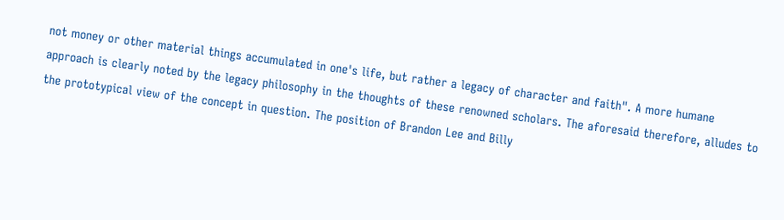not money or other material things accumulated in one's life, but rather a legacy of character and faith". A more humane approach is clearly noted by the legacy philosophy in the thoughts of these renowned scholars. The aforesaid therefore, alludes to the prototypical view of the concept in question. The position of Brandon Lee and Billy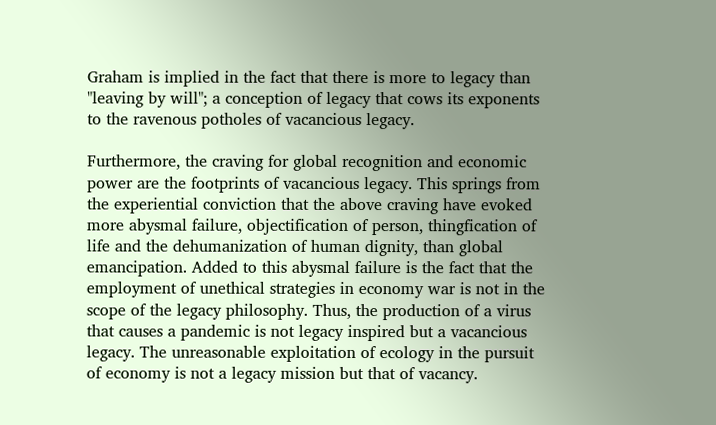Graham is implied in the fact that there is more to legacy than "leaving by will"; a conception of legacy that cows its exponents to the ravenous potholes of vacancious legacy.

Furthermore, the craving for global recognition and economic power are the footprints of vacancious legacy. This springs from the experiential conviction that the above craving have evoked more abysmal failure, objectification of person, thingfication of life and the dehumanization of human dignity, than global emancipation. Added to this abysmal failure is the fact that the employment of unethical strategies in economy war is not in the scope of the legacy philosophy. Thus, the production of a virus that causes a pandemic is not legacy inspired but a vacancious legacy. The unreasonable exploitation of ecology in the pursuit of economy is not a legacy mission but that of vacancy.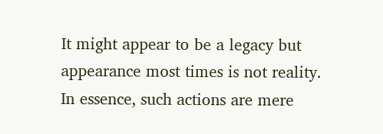It might appear to be a legacy but appearance most times is not reality. In essence, such actions are mere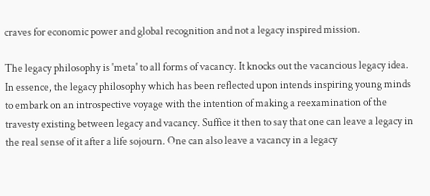craves for economic power and global recognition and not a legacy inspired mission.

The legacy philosophy is 'meta' to all forms of vacancy. It knocks out the vacancious legacy idea. In essence, the legacy philosophy which has been reflected upon intends inspiring young minds to embark on an introspective voyage with the intention of making a reexamination of the travesty existing between legacy and vacancy. Suffice it then to say that one can leave a legacy in the real sense of it after a life sojourn. One can also leave a vacancy in a legacy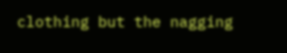clothing but the nagging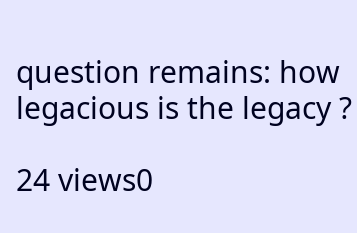question remains: how legacious is the legacy ?

24 views0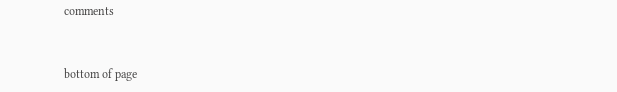comments


bottom of page